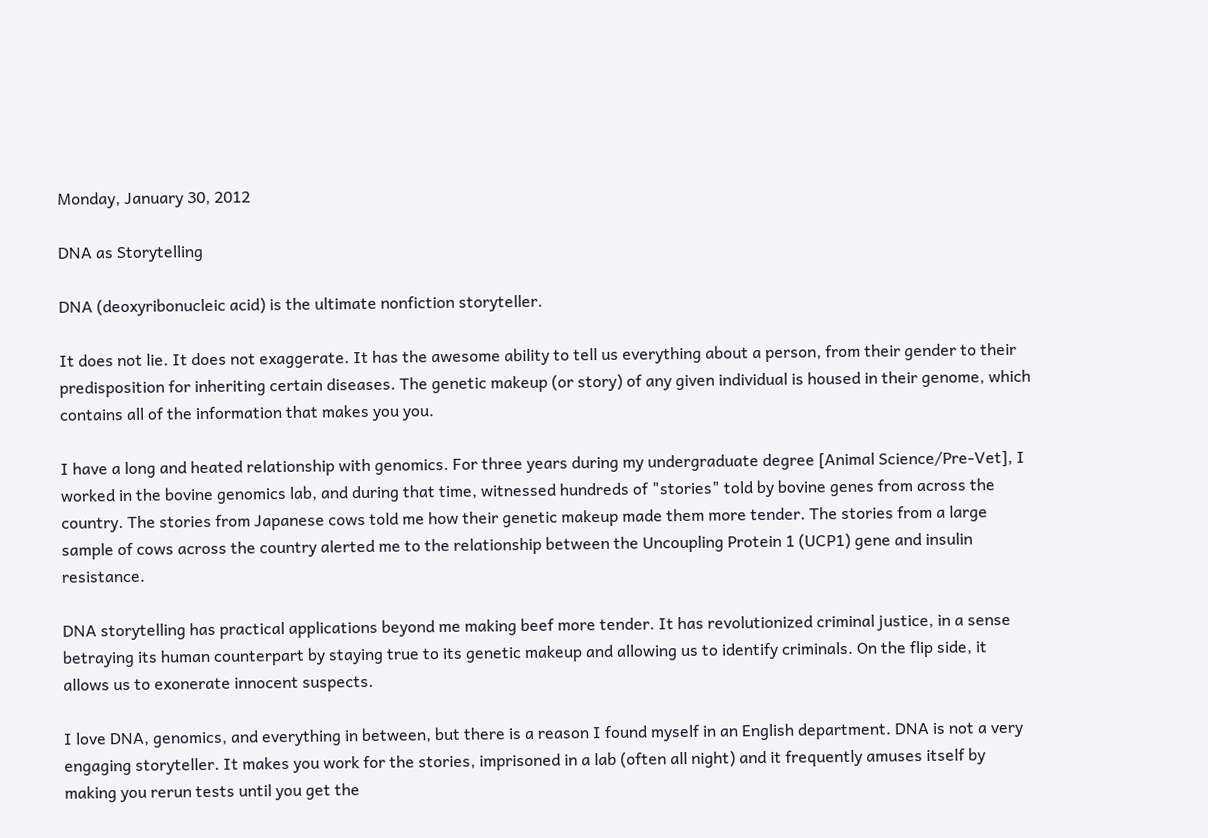Monday, January 30, 2012

DNA as Storytelling

DNA (deoxyribonucleic acid) is the ultimate nonfiction storyteller.

It does not lie. It does not exaggerate. It has the awesome ability to tell us everything about a person, from their gender to their predisposition for inheriting certain diseases. The genetic makeup (or story) of any given individual is housed in their genome, which contains all of the information that makes you you.

I have a long and heated relationship with genomics. For three years during my undergraduate degree [Animal Science/Pre-Vet], I worked in the bovine genomics lab, and during that time, witnessed hundreds of "stories" told by bovine genes from across the country. The stories from Japanese cows told me how their genetic makeup made them more tender. The stories from a large sample of cows across the country alerted me to the relationship between the Uncoupling Protein 1 (UCP1) gene and insulin resistance.

DNA storytelling has practical applications beyond me making beef more tender. It has revolutionized criminal justice, in a sense betraying its human counterpart by staying true to its genetic makeup and allowing us to identify criminals. On the flip side, it allows us to exonerate innocent suspects.

I love DNA, genomics, and everything in between, but there is a reason I found myself in an English department. DNA is not a very engaging storyteller. It makes you work for the stories, imprisoned in a lab (often all night) and it frequently amuses itself by making you rerun tests until you get the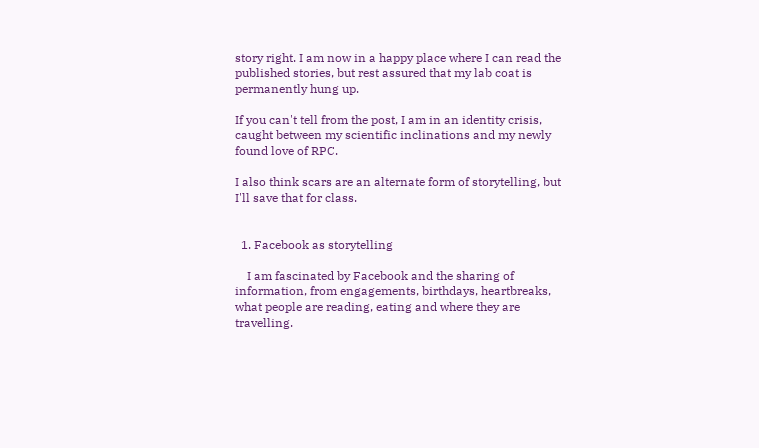story right. I am now in a happy place where I can read the published stories, but rest assured that my lab coat is permanently hung up.

If you can't tell from the post, I am in an identity crisis, caught between my scientific inclinations and my newly found love of RPC.

I also think scars are an alternate form of storytelling, but I'll save that for class.


  1. Facebook as storytelling

    I am fascinated by Facebook and the sharing of information, from engagements, birthdays, heartbreaks, what people are reading, eating and where they are travelling.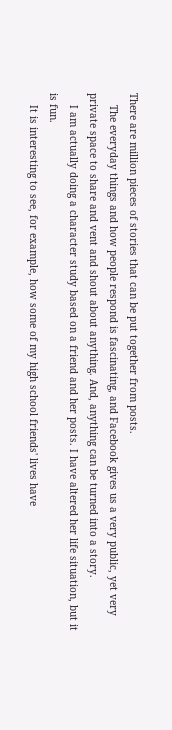There are million pieces of stories that can be put together from posts.
    The everyday things and how people respond is fascinating, and Facebook gives us a very public, yet very private space to share and vent and shout about anything. And, anything can be turned into a story.
    I am actually doing a character study based on a friend and her posts. I have altered her life situation, but it is fun.
    It is interesting to see, for example, how some of my high school friends' lives have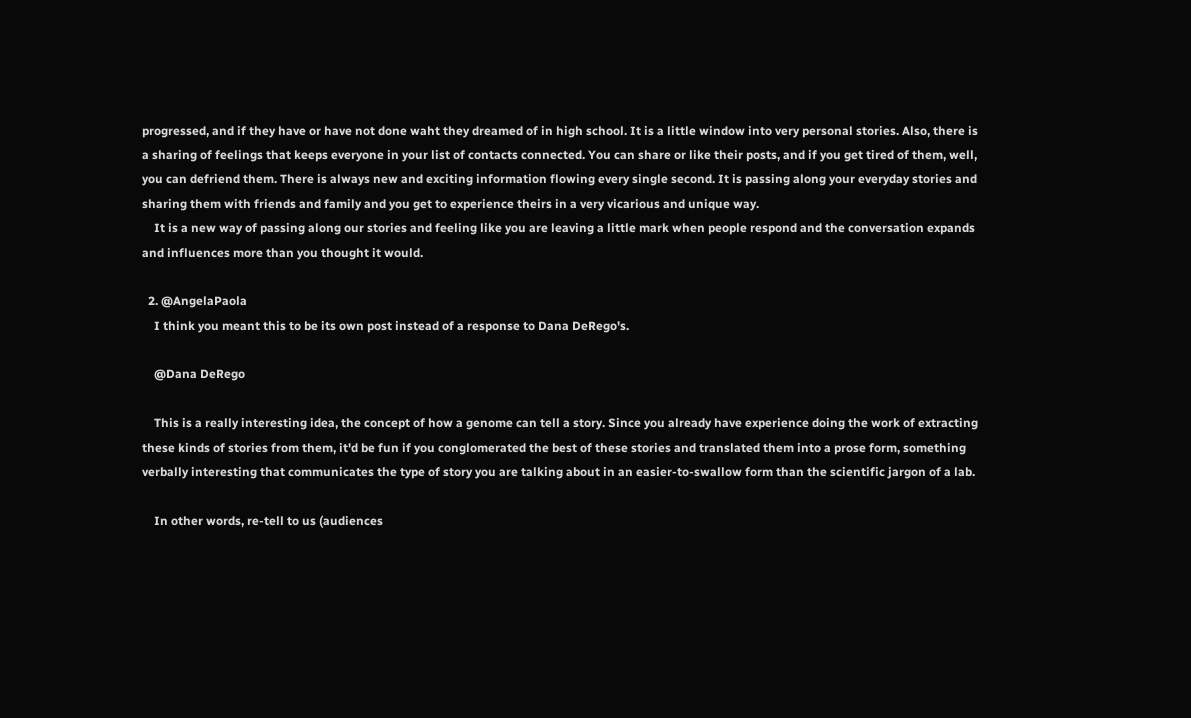progressed, and if they have or have not done waht they dreamed of in high school. It is a little window into very personal stories. Also, there is a sharing of feelings that keeps everyone in your list of contacts connected. You can share or like their posts, and if you get tired of them, well, you can defriend them. There is always new and exciting information flowing every single second. It is passing along your everyday stories and sharing them with friends and family and you get to experience theirs in a very vicarious and unique way.
    It is a new way of passing along our stories and feeling like you are leaving a little mark when people respond and the conversation expands and influences more than you thought it would.

  2. @AngelaPaola
    I think you meant this to be its own post instead of a response to Dana DeRego's.

    @Dana DeRego

    This is a really interesting idea, the concept of how a genome can tell a story. Since you already have experience doing the work of extracting these kinds of stories from them, it'd be fun if you conglomerated the best of these stories and translated them into a prose form, something verbally interesting that communicates the type of story you are talking about in an easier-to-swallow form than the scientific jargon of a lab.

    In other words, re-tell to us (audiences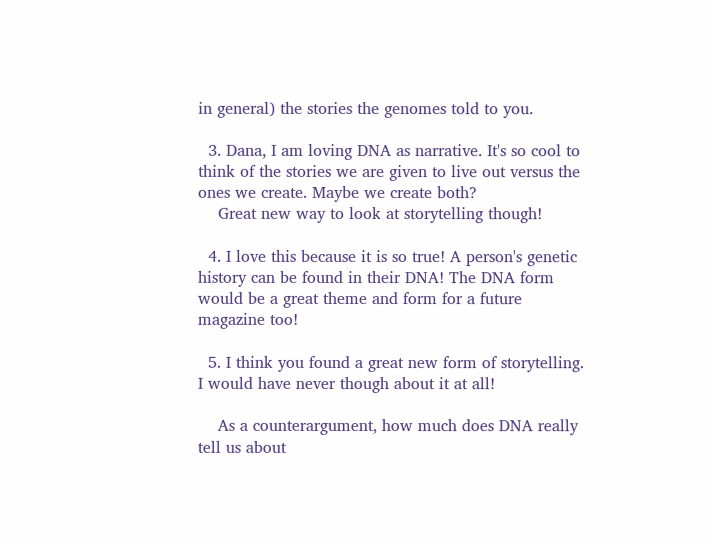in general) the stories the genomes told to you.

  3. Dana, I am loving DNA as narrative. It's so cool to think of the stories we are given to live out versus the ones we create. Maybe we create both?
    Great new way to look at storytelling though!

  4. I love this because it is so true! A person's genetic history can be found in their DNA! The DNA form would be a great theme and form for a future magazine too!

  5. I think you found a great new form of storytelling. I would have never though about it at all!

    As a counterargument, how much does DNA really tell us about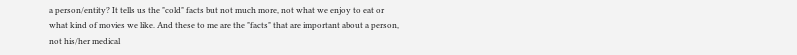a person/entity? It tells us the "cold" facts but not much more, not what we enjoy to eat or what kind of movies we like. And these to me are the "facts" that are important about a person, not his/her medical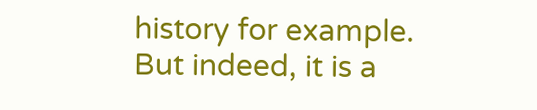history for example. But indeed, it is a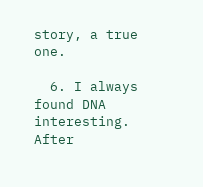story, a true one.

  6. I always found DNA interesting. After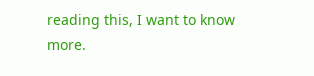reading this, I want to know more.